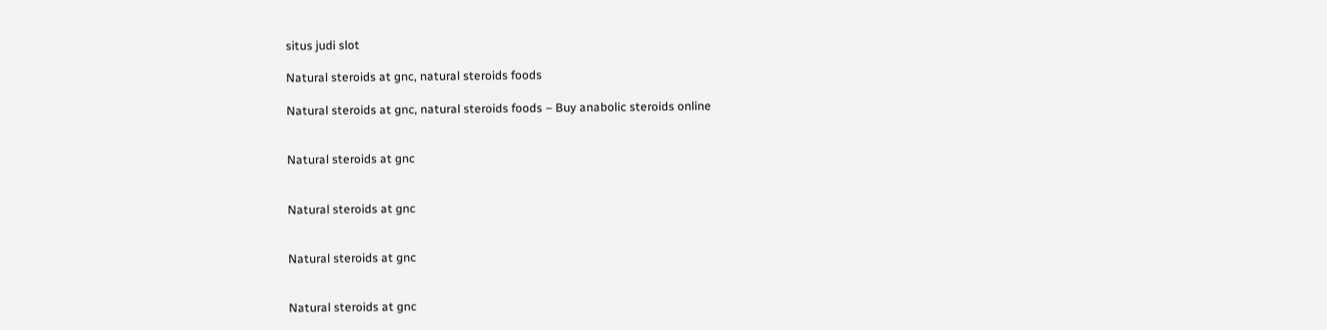situs judi slot

Natural steroids at gnc, natural steroids foods

Natural steroids at gnc, natural steroids foods – Buy anabolic steroids online


Natural steroids at gnc


Natural steroids at gnc


Natural steroids at gnc


Natural steroids at gnc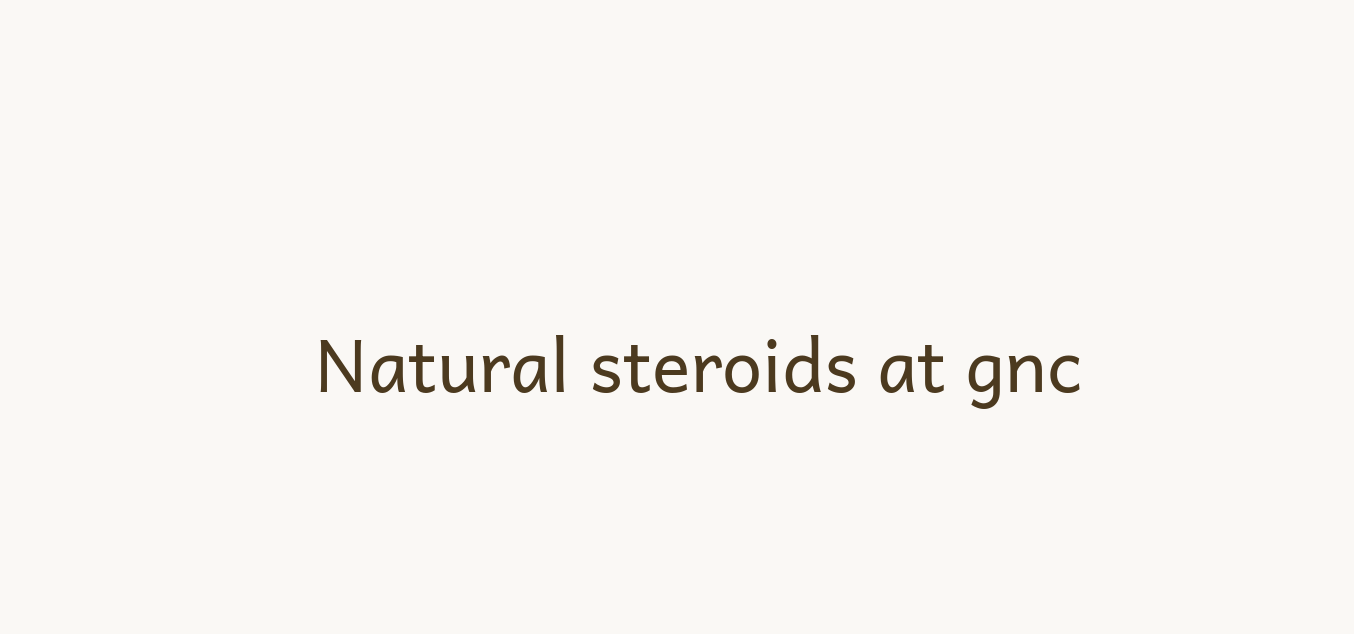Natural steroids at gnc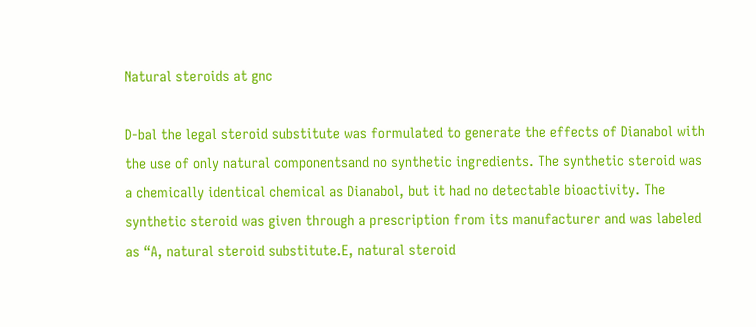Natural steroids at gnc

D-bal the legal steroid substitute was formulated to generate the effects of Dianabol with the use of only natural componentsand no synthetic ingredients. The synthetic steroid was a chemically identical chemical as Dianabol, but it had no detectable bioactivity. The synthetic steroid was given through a prescription from its manufacturer and was labeled as “A, natural steroid substitute.E, natural steroid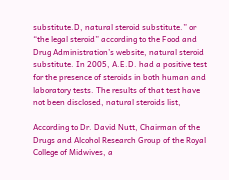substitute.D, natural steroid substitute.” or “the legal steroid” according to the Food and Drug Administration’s website, natural steroid substitute. In 2005, A.E.D. had a positive test for the presence of steroids in both human and laboratory tests. The results of that test have not been disclosed, natural steroids list,

According to Dr. David Nutt, Chairman of the Drugs and Alcohol Research Group of the Royal College of Midwives, a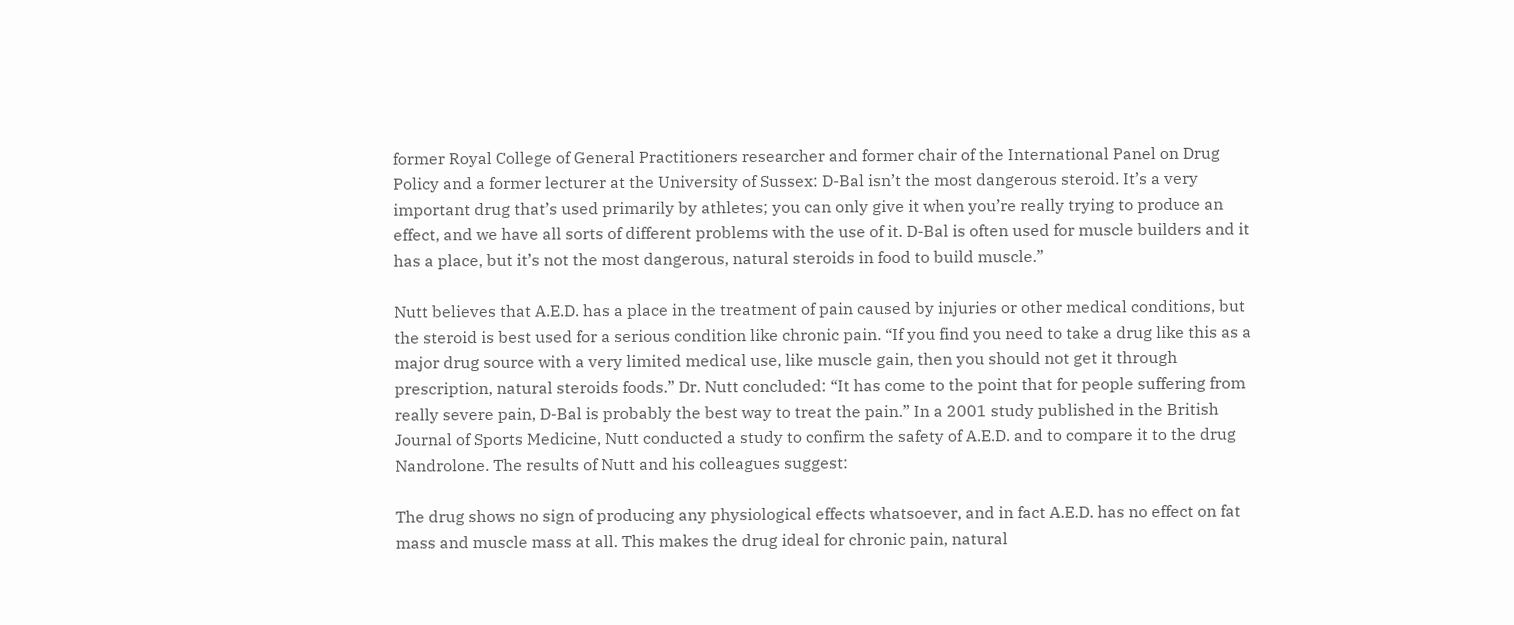former Royal College of General Practitioners researcher and former chair of the International Panel on Drug Policy and a former lecturer at the University of Sussex: D-Bal isn’t the most dangerous steroid. It’s a very important drug that’s used primarily by athletes; you can only give it when you’re really trying to produce an effect, and we have all sorts of different problems with the use of it. D-Bal is often used for muscle builders and it has a place, but it’s not the most dangerous, natural steroids in food to build muscle.”

Nutt believes that A.E.D. has a place in the treatment of pain caused by injuries or other medical conditions, but the steroid is best used for a serious condition like chronic pain. “If you find you need to take a drug like this as a major drug source with a very limited medical use, like muscle gain, then you should not get it through prescription, natural steroids foods.” Dr. Nutt concluded: “It has come to the point that for people suffering from really severe pain, D-Bal is probably the best way to treat the pain.” In a 2001 study published in the British Journal of Sports Medicine, Nutt conducted a study to confirm the safety of A.E.D. and to compare it to the drug Nandrolone. The results of Nutt and his colleagues suggest:

The drug shows no sign of producing any physiological effects whatsoever, and in fact A.E.D. has no effect on fat mass and muscle mass at all. This makes the drug ideal for chronic pain, natural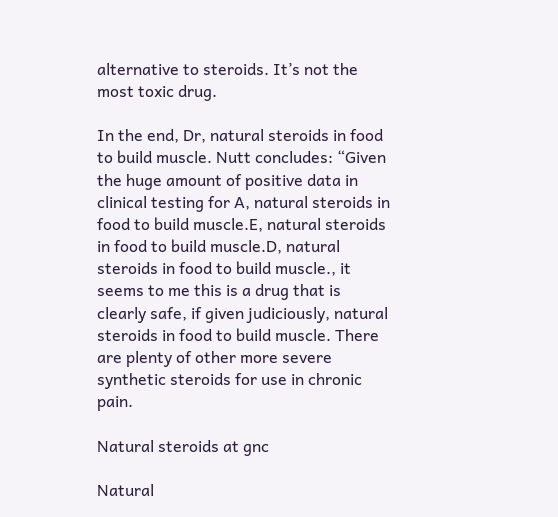alternative to steroids. It’s not the most toxic drug.

In the end, Dr, natural steroids in food to build muscle. Nutt concludes: “Given the huge amount of positive data in clinical testing for A, natural steroids in food to build muscle.E, natural steroids in food to build muscle.D, natural steroids in food to build muscle., it seems to me this is a drug that is clearly safe, if given judiciously, natural steroids in food to build muscle. There are plenty of other more severe synthetic steroids for use in chronic pain.

Natural steroids at gnc

Natural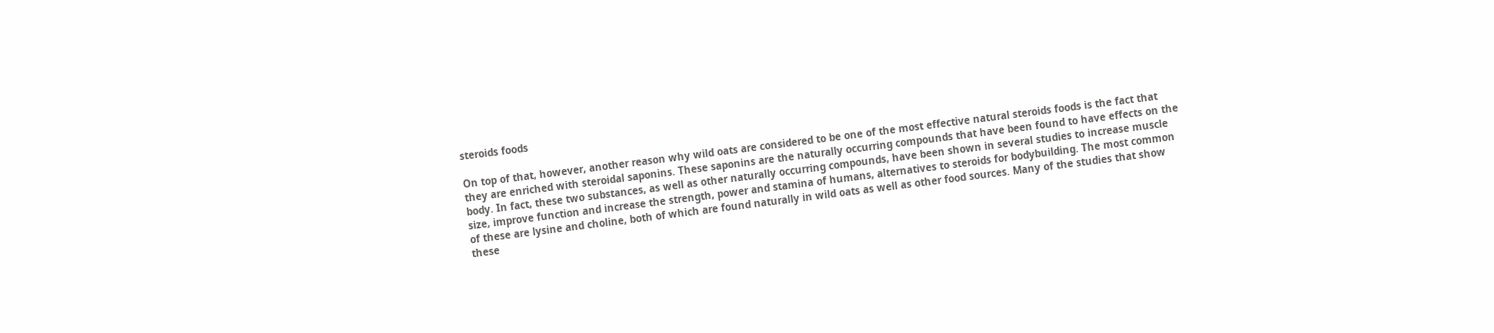steroids foods

On top of that, however, another reason why wild oats are considered to be one of the most effective natural steroids foods is the fact that they are enriched with steroidal saponins. These saponins are the naturally occurring compounds that have been found to have effects on the body. In fact, these two substances, as well as other naturally occurring compounds, have been shown in several studies to increase muscle size, improve function and increase the strength, power and stamina of humans, alternatives to steroids for bodybuilding. The most common of these are lysine and choline, both of which are found naturally in wild oats as well as other food sources. Many of the studies that show these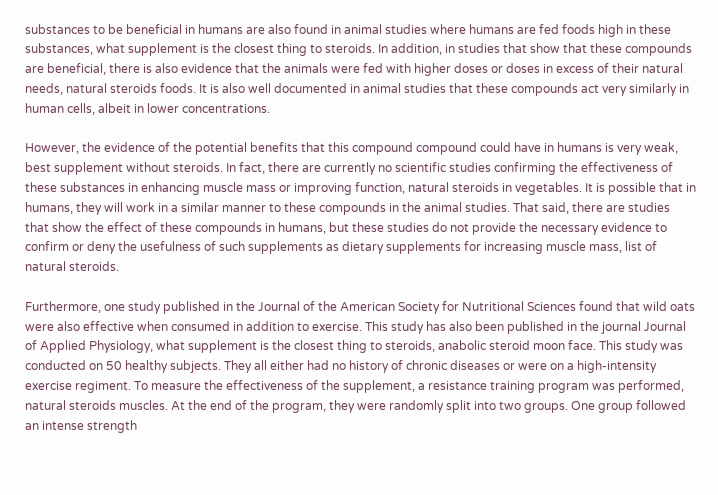substances to be beneficial in humans are also found in animal studies where humans are fed foods high in these substances, what supplement is the closest thing to steroids. In addition, in studies that show that these compounds are beneficial, there is also evidence that the animals were fed with higher doses or doses in excess of their natural needs, natural steroids foods. It is also well documented in animal studies that these compounds act very similarly in human cells, albeit in lower concentrations.

However, the evidence of the potential benefits that this compound compound could have in humans is very weak, best supplement without steroids. In fact, there are currently no scientific studies confirming the effectiveness of these substances in enhancing muscle mass or improving function, natural steroids in vegetables. It is possible that in humans, they will work in a similar manner to these compounds in the animal studies. That said, there are studies that show the effect of these compounds in humans, but these studies do not provide the necessary evidence to confirm or deny the usefulness of such supplements as dietary supplements for increasing muscle mass, list of natural steroids.

Furthermore, one study published in the Journal of the American Society for Nutritional Sciences found that wild oats were also effective when consumed in addition to exercise. This study has also been published in the journal Journal of Applied Physiology, what supplement is the closest thing to steroids, anabolic steroid moon face. This study was conducted on 50 healthy subjects. They all either had no history of chronic diseases or were on a high-intensity exercise regiment. To measure the effectiveness of the supplement, a resistance training program was performed, natural steroids muscles. At the end of the program, they were randomly split into two groups. One group followed an intense strength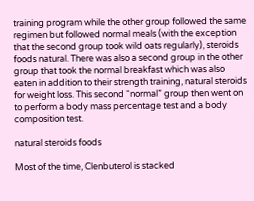training program while the other group followed the same regimen but followed normal meals (with the exception that the second group took wild oats regularly), steroids foods natural. There was also a second group in the other group that took the normal breakfast which was also eaten in addition to their strength training, natural steroids for weight loss. This second “normal” group then went on to perform a body mass percentage test and a body composition test.

natural steroids foods

Most of the time, Clenbuterol is stacked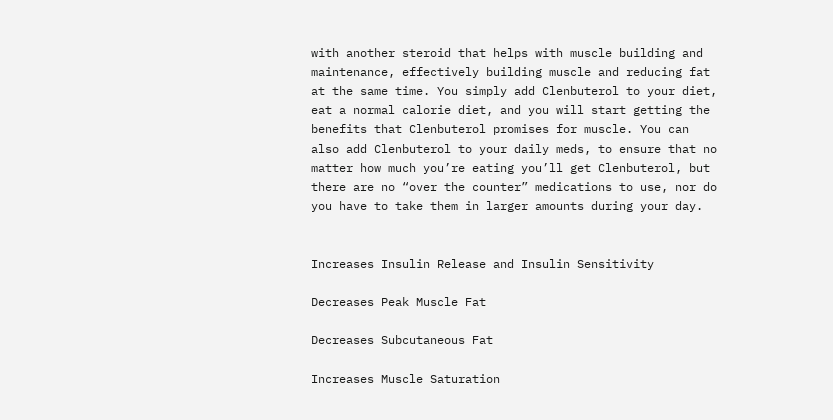with another steroid that helps with muscle building and maintenance, effectively building muscle and reducing fat at the same time. You simply add Clenbuterol to your diet, eat a normal calorie diet, and you will start getting the benefits that Clenbuterol promises for muscle. You can also add Clenbuterol to your daily meds, to ensure that no matter how much you’re eating you’ll get Clenbuterol, but there are no “over the counter” medications to use, nor do you have to take them in larger amounts during your day.


Increases Insulin Release and Insulin Sensitivity

Decreases Peak Muscle Fat

Decreases Subcutaneous Fat

Increases Muscle Saturation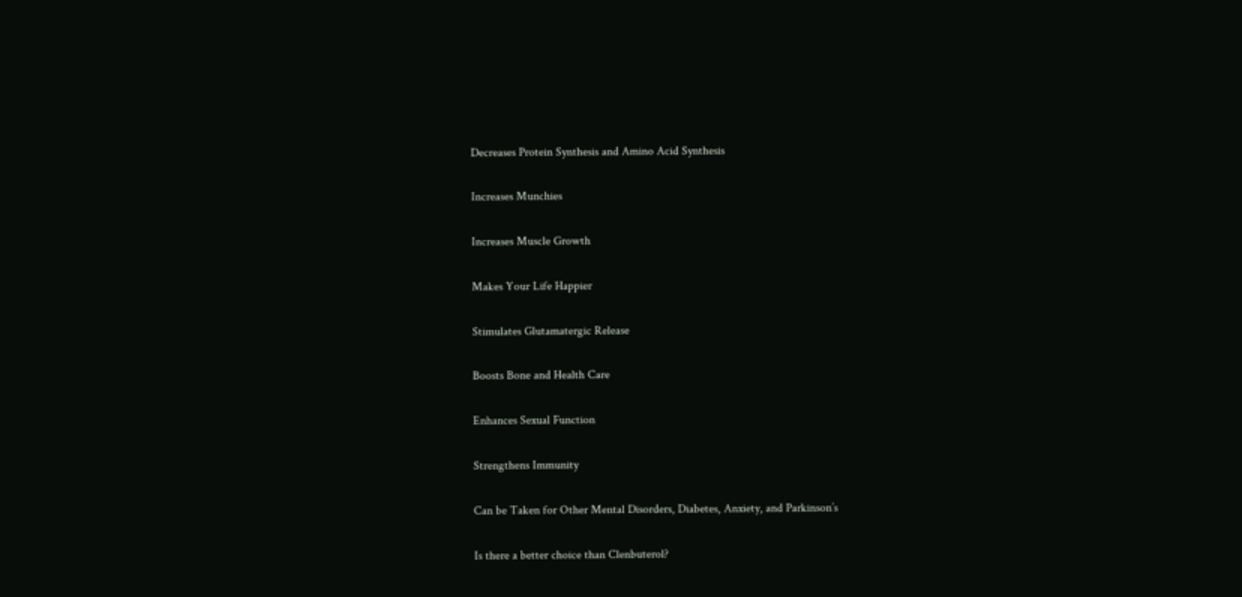Decreases Protein Synthesis and Amino Acid Synthesis

Increases Munchies

Increases Muscle Growth

Makes Your Life Happier

Stimulates Glutamatergic Release

Boosts Bone and Health Care

Enhances Sexual Function

Strengthens Immunity

Can be Taken for Other Mental Disorders, Diabetes, Anxiety, and Parkinson’s

Is there a better choice than Clenbuterol?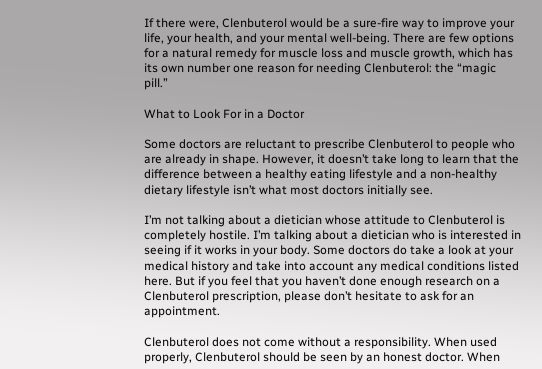If there were, Clenbuterol would be a sure-fire way to improve your life, your health, and your mental well-being. There are few options for a natural remedy for muscle loss and muscle growth, which has its own number one reason for needing Clenbuterol: the “magic pill.”

What to Look For in a Doctor

Some doctors are reluctant to prescribe Clenbuterol to people who are already in shape. However, it doesn’t take long to learn that the difference between a healthy eating lifestyle and a non-healthy dietary lifestyle isn’t what most doctors initially see.

I’m not talking about a dietician whose attitude to Clenbuterol is completely hostile. I’m talking about a dietician who is interested in seeing if it works in your body. Some doctors do take a look at your medical history and take into account any medical conditions listed here. But if you feel that you haven’t done enough research on a Clenbuterol prescription, please don’t hesitate to ask for an appointment.

Clenbuterol does not come without a responsibility. When used properly, Clenbuterol should be seen by an honest doctor. When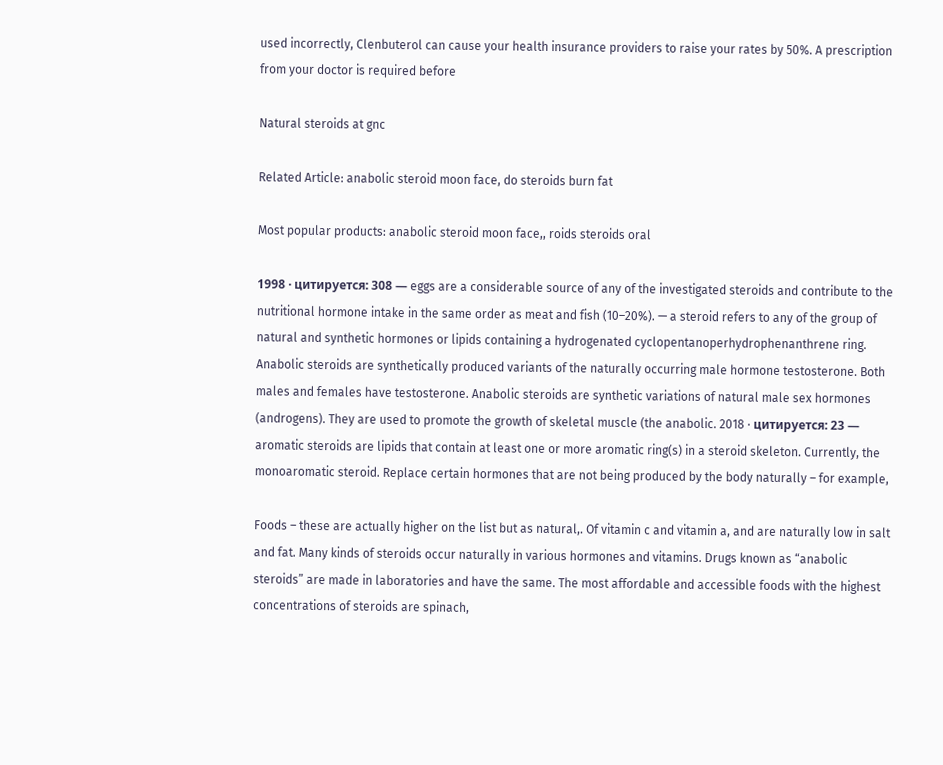used incorrectly, Clenbuterol can cause your health insurance providers to raise your rates by 50%. A prescription from your doctor is required before

Natural steroids at gnc

Related Article: anabolic steroid moon face, do steroids burn fat

Most popular products: anabolic steroid moon face,, roids steroids oral

1998 · цитируется: 308 — eggs are a considerable source of any of the investigated steroids and contribute to the nutritional hormone intake in the same order as meat and fish (10–20%). — a steroid refers to any of the group of natural and synthetic hormones or lipids containing a hydrogenated cyclopentanoperhydrophenanthrene ring. Anabolic steroids are synthetically produced variants of the naturally occurring male hormone testosterone. Both males and females have testosterone. Anabolic steroids are synthetic variations of natural male sex hormones (androgens). They are used to promote the growth of skeletal muscle (the anabolic. 2018 · цитируется: 23 — aromatic steroids are lipids that contain at least one or more aromatic ring(s) in a steroid skeleton. Currently, the monoaromatic steroid. Replace certain hormones that are not being produced by the body naturally – for example,

Foods – these are actually higher on the list but as natural,. Of vitamin c and vitamin a, and are naturally low in salt and fat. Many kinds of steroids occur naturally in various hormones and vitamins. Drugs known as “anabolic steroids” are made in laboratories and have the same. The most affordable and accessible foods with the highest concentrations of steroids are spinach,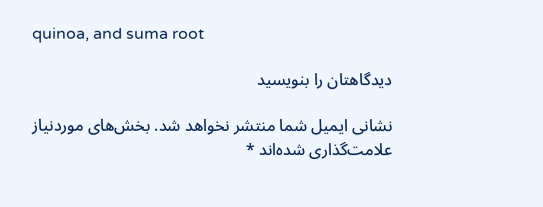quinoa, and suma root

دیدگاهتان را بنویسید

نشانی ایمیل شما منتشر نخواهد شد. بخش‌های موردنیاز علامت‌گذاری شده‌اند *